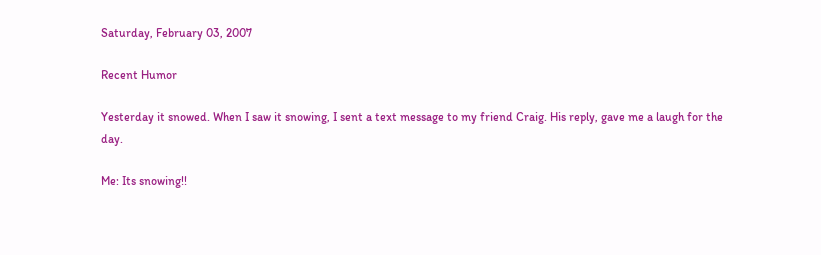Saturday, February 03, 2007

Recent Humor

Yesterday it snowed. When I saw it snowing, I sent a text message to my friend Craig. His reply, gave me a laugh for the day.

Me: Its snowing!!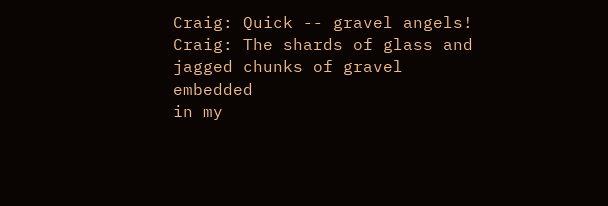Craig: Quick -- gravel angels!
Craig: The shards of glass and jagged chunks of gravel embedded
in my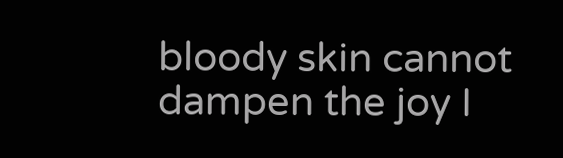bloody skin cannot dampen the joy I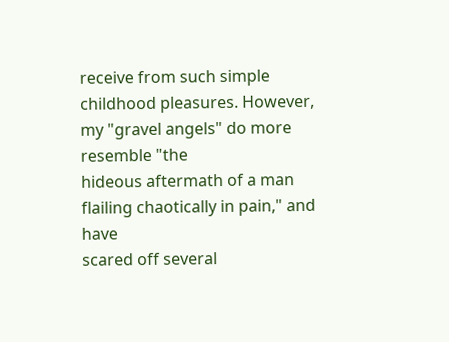receive from such simple
childhood pleasures. However, my "gravel angels" do more resemble "the
hideous aftermath of a man flailing chaotically in pain," and have
scared off several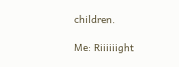children.

Me: Riiiiiight